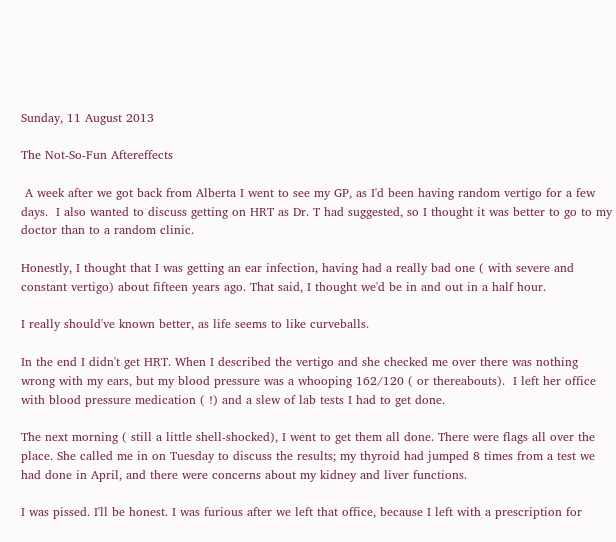Sunday, 11 August 2013

The Not-So-Fun Aftereffects

 A week after we got back from Alberta I went to see my GP, as I'd been having random vertigo for a few days.  I also wanted to discuss getting on HRT as Dr. T had suggested, so I thought it was better to go to my doctor than to a random clinic.

Honestly, I thought that I was getting an ear infection, having had a really bad one ( with severe and constant vertigo) about fifteen years ago. That said, I thought we'd be in and out in a half hour.

I really should've known better, as life seems to like curveballs.

In the end I didn't get HRT. When I described the vertigo and she checked me over there was nothing wrong with my ears, but my blood pressure was a whooping 162/120 ( or thereabouts).  I left her office with blood pressure medication ( !) and a slew of lab tests I had to get done.

The next morning ( still a little shell-shocked), I went to get them all done. There were flags all over the place. She called me in on Tuesday to discuss the results; my thyroid had jumped 8 times from a test we had done in April, and there were concerns about my kidney and liver functions.

I was pissed. I'll be honest. I was furious after we left that office, because I left with a prescription for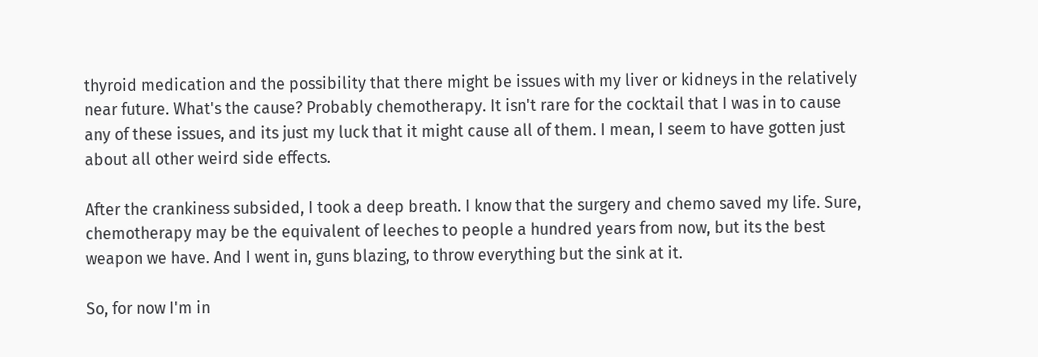thyroid medication and the possibility that there might be issues with my liver or kidneys in the relatively near future. What's the cause? Probably chemotherapy. It isn't rare for the cocktail that I was in to cause any of these issues, and its just my luck that it might cause all of them. I mean, I seem to have gotten just about all other weird side effects.

After the crankiness subsided, I took a deep breath. I know that the surgery and chemo saved my life. Sure, chemotherapy may be the equivalent of leeches to people a hundred years from now, but its the best weapon we have. And I went in, guns blazing, to throw everything but the sink at it.

So, for now I'm in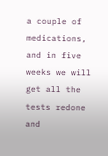a couple of medications, and in five weeks we will get all the tests redone and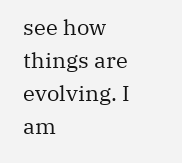see how things are evolving. I am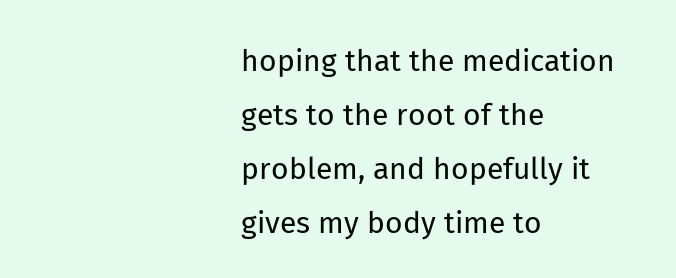hoping that the medication gets to the root of the problem, and hopefully it gives my body time to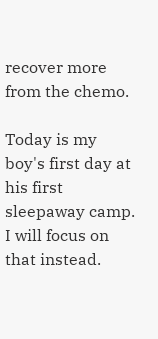recover more from the chemo.

Today is my boy's first day at his first sleepaway camp. I will focus on that instead.